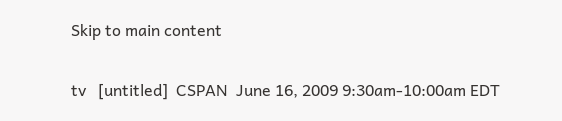Skip to main content

tv   [untitled]  CSPAN  June 16, 2009 9:30am-10:00am EDT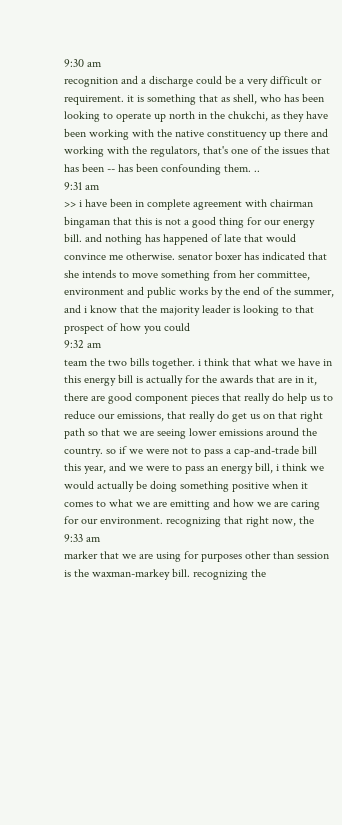9:30 am
recognition and a discharge could be a very difficult or requirement. it is something that as shell, who has been looking to operate up north in the chukchi, as they have been working with the native constituency up there and working with the regulators, that's one of the issues that has been -- has been confounding them. ..
9:31 am
>> i have been in complete agreement with chairman bingaman that this is not a good thing for our energy bill. and nothing has happened of late that would convince me otherwise. senator boxer has indicated that she intends to move something from her committee, environment and public works by the end of the summer, and i know that the majority leader is looking to that prospect of how you could
9:32 am
team the two bills together. i think that what we have in this energy bill is actually for the awards that are in it, there are good component pieces that really do help us to reduce our emissions, that really do get us on that right path so that we are seeing lower emissions around the country. so if we were not to pass a cap-and-trade bill this year, and we were to pass an energy bill, i think we would actually be doing something positive when it comes to what we are emitting and how we are caring for our environment. recognizing that right now, the
9:33 am
marker that we are using for purposes other than session is the waxman-markey bill. recognizing the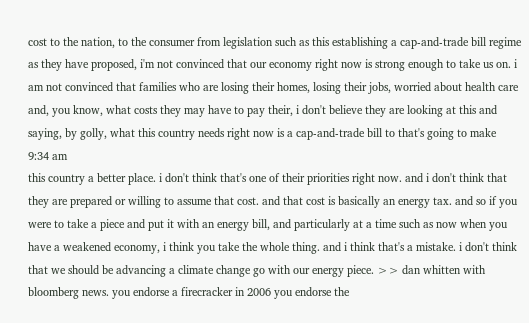cost to the nation, to the consumer from legislation such as this establishing a cap-and-trade bill regime as they have proposed, i'm not convinced that our economy right now is strong enough to take us on. i am not convinced that families who are losing their homes, losing their jobs, worried about health care and, you know, what costs they may have to pay their, i don't believe they are looking at this and saying, by golly, what this country needs right now is a cap-and-trade bill to that's going to make
9:34 am
this country a better place. i don't think that's one of their priorities right now. and i don't think that they are prepared or willing to assume that cost. and that cost is basically an energy tax. and so if you were to take a piece and put it with an energy bill, and particularly at a time such as now when you have a weakened economy, i think you take the whole thing. and i think that's a mistake. i don't think that we should be advancing a climate change go with our energy piece. >> dan whitten with bloomberg news. you endorse a firecracker in 2006 you endorse the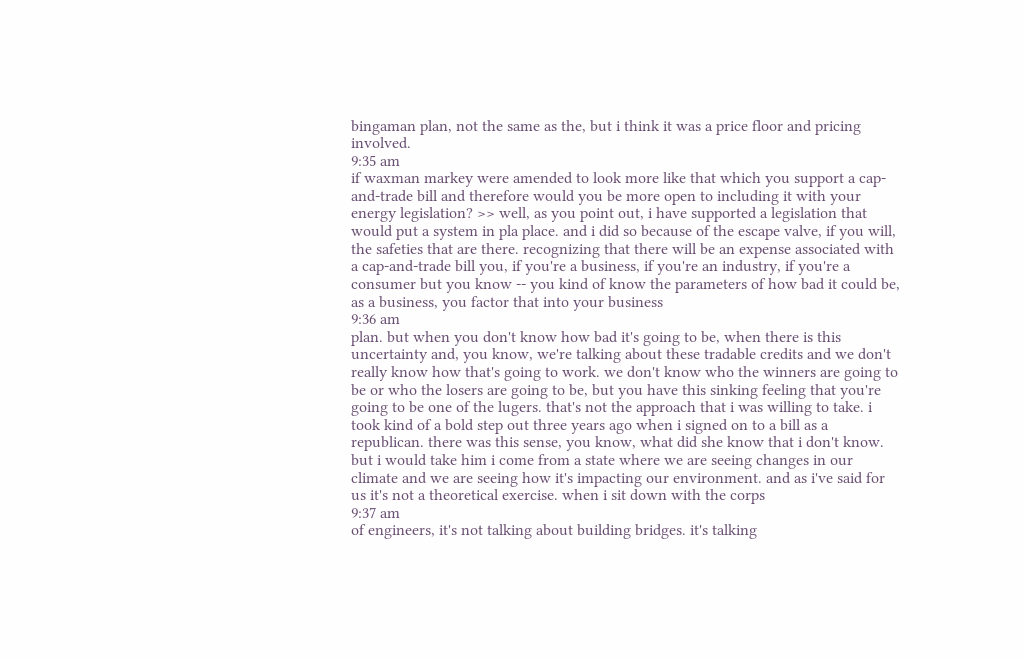bingaman plan, not the same as the, but i think it was a price floor and pricing involved.
9:35 am
if waxman markey were amended to look more like that which you support a cap-and-trade bill and therefore would you be more open to including it with your energy legislation? >> well, as you point out, i have supported a legislation that would put a system in pla place. and i did so because of the escape valve, if you will, the safeties that are there. recognizing that there will be an expense associated with a cap-and-trade bill you, if you're a business, if you're an industry, if you're a consumer but you know -- you kind of know the parameters of how bad it could be, as a business, you factor that into your business
9:36 am
plan. but when you don't know how bad it's going to be, when there is this uncertainty and, you know, we're talking about these tradable credits and we don't really know how that's going to work. we don't know who the winners are going to be or who the losers are going to be, but you have this sinking feeling that you're going to be one of the lugers. that's not the approach that i was willing to take. i took kind of a bold step out three years ago when i signed on to a bill as a republican. there was this sense, you know, what did she know that i don't know. but i would take him i come from a state where we are seeing changes in our climate and we are seeing how it's impacting our environment. and as i've said for us it's not a theoretical exercise. when i sit down with the corps
9:37 am
of engineers, it's not talking about building bridges. it's talking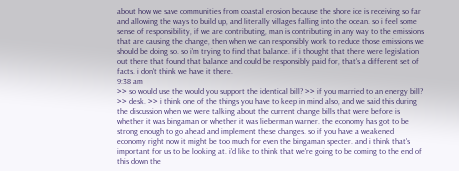about how we save communities from coastal erosion because the shore ice is receiving so far and allowing the ways to build up, and literally villages falling into the ocean. so i feel some sense of responsibility, if we are contributing, man is contributing in any way to the emissions that are causing the change, then when we can responsibly work to reduce those emissions we should be doing so. so i'm trying to find that balance. if i thought that there were legislation out there that found that balance and could be responsibly paid for, that's a different set of facts. i don't think we have it there.
9:38 am
>> so would use the would you support the identical bill? >> if you married to an energy bill? >> desk. >> i think one of the things you have to keep in mind also, and we said this during the discussion when we were talking about the current change bills that were before is whether it was bingaman or whether it was lieberman warner. the economy has got to be strong enough to go ahead and implement these changes. so if you have a weakened economy right now it might be too much for even the bingaman specter. and i think that's important for us to be looking at. i'd like to think that we're going to be coming to the end of this down the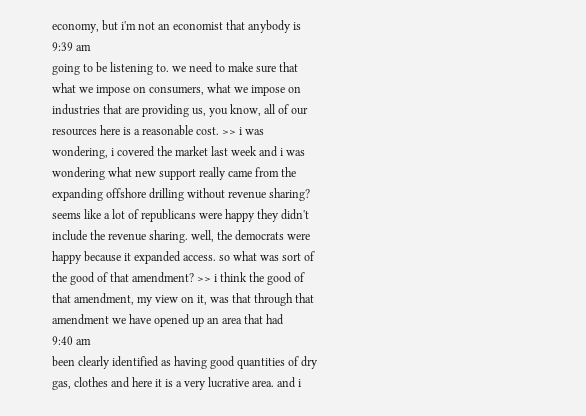economy, but i'm not an economist that anybody is
9:39 am
going to be listening to. we need to make sure that what we impose on consumers, what we impose on industries that are providing us, you know, all of our resources here is a reasonable cost. >> i was wondering, i covered the market last week and i was wondering what new support really came from the expanding offshore drilling without revenue sharing? seems like a lot of republicans were happy they didn't include the revenue sharing. well, the democrats were happy because it expanded access. so what was sort of the good of that amendment? >> i think the good of that amendment, my view on it, was that through that amendment we have opened up an area that had
9:40 am
been clearly identified as having good quantities of dry gas, clothes and here it is a very lucrative area. and i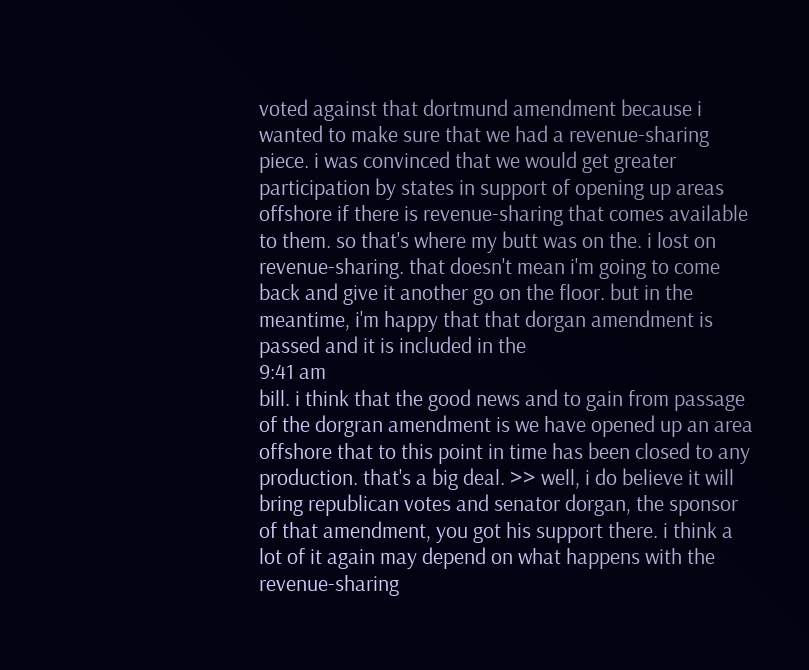voted against that dortmund amendment because i wanted to make sure that we had a revenue-sharing piece. i was convinced that we would get greater participation by states in support of opening up areas offshore if there is revenue-sharing that comes available to them. so that's where my butt was on the. i lost on revenue-sharing. that doesn't mean i'm going to come back and give it another go on the floor. but in the meantime, i'm happy that that dorgan amendment is passed and it is included in the
9:41 am
bill. i think that the good news and to gain from passage of the dorgran amendment is we have opened up an area offshore that to this point in time has been closed to any production. that's a big deal. >> well, i do believe it will bring republican votes and senator dorgan, the sponsor of that amendment, you got his support there. i think a lot of it again may depend on what happens with the revenue-sharing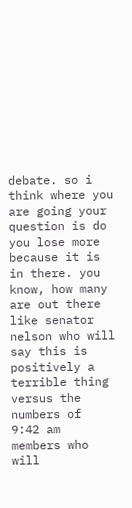debate. so i think where you are going your question is do you lose more because it is in there. you know, how many are out there like senator nelson who will say this is positively a terrible thing versus the numbers of
9:42 am
members who will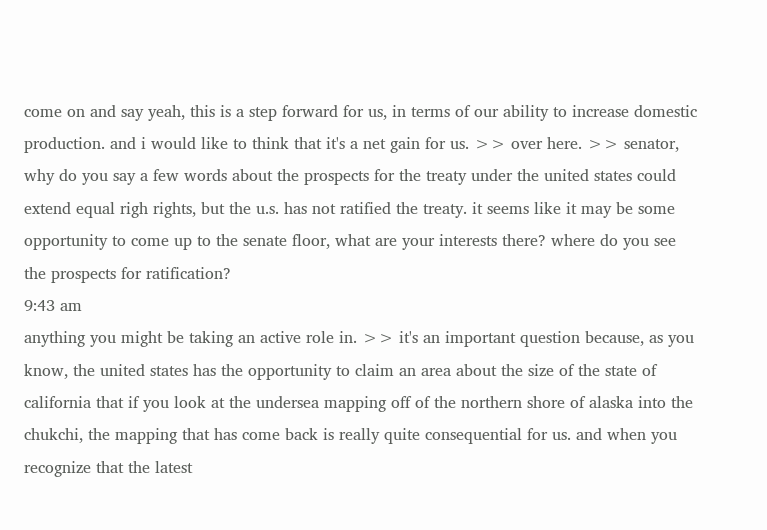come on and say yeah, this is a step forward for us, in terms of our ability to increase domestic production. and i would like to think that it's a net gain for us. >> over here. >> senator, why do you say a few words about the prospects for the treaty under the united states could extend equal righ rights, but the u.s. has not ratified the treaty. it seems like it may be some opportunity to come up to the senate floor, what are your interests there? where do you see the prospects for ratification?
9:43 am
anything you might be taking an active role in. >> it's an important question because, as you know, the united states has the opportunity to claim an area about the size of the state of california that if you look at the undersea mapping off of the northern shore of alaska into the chukchi, the mapping that has come back is really quite consequential for us. and when you recognize that the latest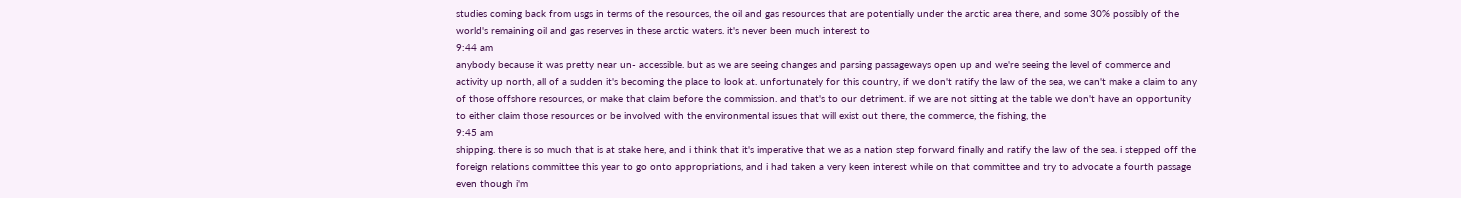studies coming back from usgs in terms of the resources, the oil and gas resources that are potentially under the arctic area there, and some 30% possibly of the world's remaining oil and gas reserves in these arctic waters. it's never been much interest to
9:44 am
anybody because it was pretty near un- accessible. but as we are seeing changes and parsing passageways open up and we're seeing the level of commerce and activity up north, all of a sudden it's becoming the place to look at. unfortunately for this country, if we don't ratify the law of the sea, we can't make a claim to any of those offshore resources, or make that claim before the commission. and that's to our detriment. if we are not sitting at the table we don't have an opportunity to either claim those resources or be involved with the environmental issues that will exist out there, the commerce, the fishing, the
9:45 am
shipping. there is so much that is at stake here, and i think that it's imperative that we as a nation step forward finally and ratify the law of the sea. i stepped off the foreign relations committee this year to go onto appropriations, and i had taken a very keen interest while on that committee and try to advocate a fourth passage even though i'm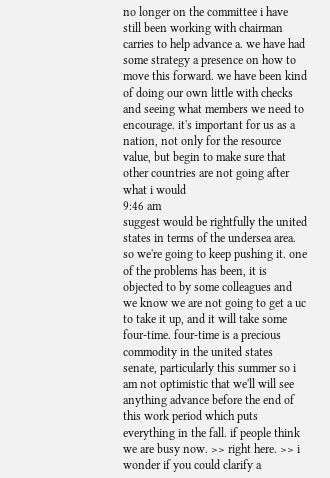no longer on the committee i have still been working with chairman carries to help advance a. we have had some strategy a presence on how to move this forward. we have been kind of doing our own little with checks and seeing what members we need to encourage. it's important for us as a nation, not only for the resource value, but begin to make sure that other countries are not going after what i would
9:46 am
suggest would be rightfully the united states in terms of the undersea area. so we're going to keep pushing it. one of the problems has been, it is objected to by some colleagues and we know we are not going to get a uc to take it up, and it will take some four-time. four-time is a precious commodity in the united states senate, particularly this summer so i am not optimistic that we'll will see anything advance before the end of this work period which puts everything in the fall. if people think we are busy now. >> right here. >> i wonder if you could clarify a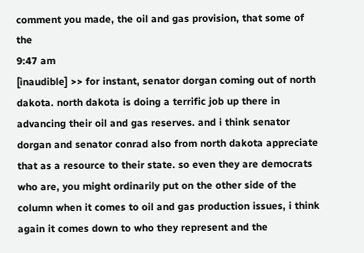comment you made, the oil and gas provision, that some of the
9:47 am
[inaudible] >> for instant, senator dorgan coming out of north dakota. north dakota is doing a terrific job up there in advancing their oil and gas reserves. and i think senator dorgan and senator conrad also from north dakota appreciate that as a resource to their state. so even they are democrats who are, you might ordinarily put on the other side of the column when it comes to oil and gas production issues, i think again it comes down to who they represent and the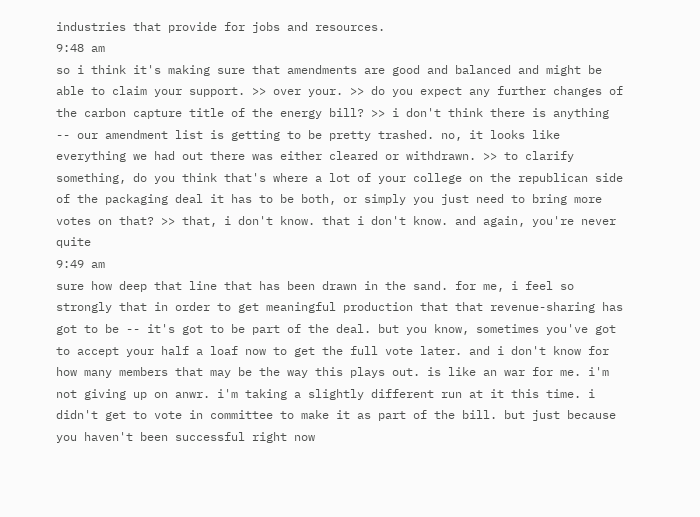industries that provide for jobs and resources.
9:48 am
so i think it's making sure that amendments are good and balanced and might be able to claim your support. >> over your. >> do you expect any further changes of the carbon capture title of the energy bill? >> i don't think there is anything -- our amendment list is getting to be pretty trashed. no, it looks like everything we had out there was either cleared or withdrawn. >> to clarify something, do you think that's where a lot of your college on the republican side of the packaging deal it has to be both, or simply you just need to bring more votes on that? >> that, i don't know. that i don't know. and again, you're never quite
9:49 am
sure how deep that line that has been drawn in the sand. for me, i feel so strongly that in order to get meaningful production that that revenue-sharing has got to be -- it's got to be part of the deal. but you know, sometimes you've got to accept your half a loaf now to get the full vote later. and i don't know for how many members that may be the way this plays out. is like an war for me. i'm not giving up on anwr. i'm taking a slightly different run at it this time. i didn't get to vote in committee to make it as part of the bill. but just because you haven't been successful right now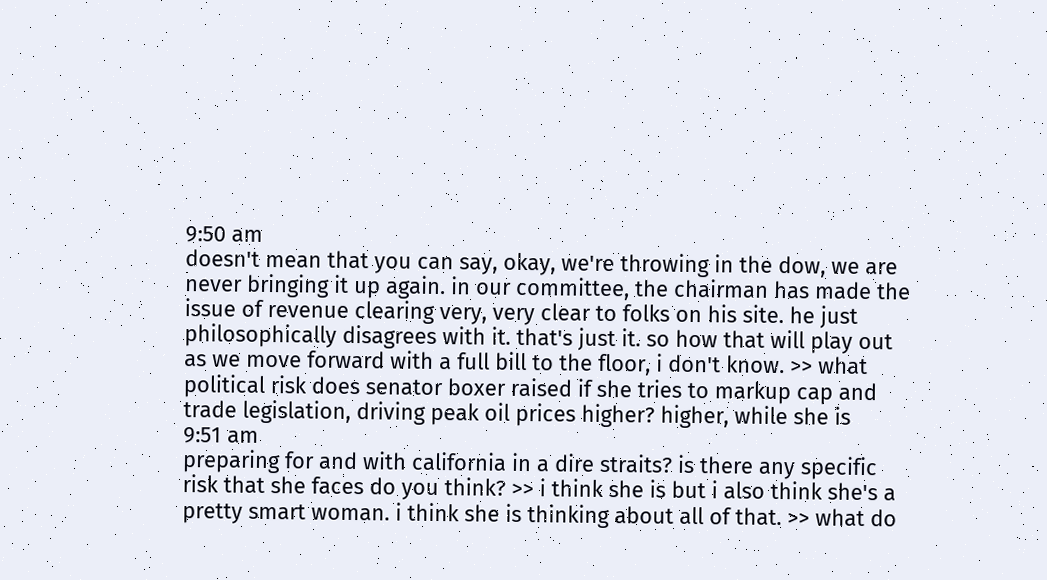9:50 am
doesn't mean that you can say, okay, we're throwing in the dow, we are never bringing it up again. in our committee, the chairman has made the issue of revenue clearing very, very clear to folks on his site. he just philosophically disagrees with it. that's just it. so how that will play out as we move forward with a full bill to the floor, i don't know. >> what political risk does senator boxer raised if she tries to markup cap and trade legislation, driving peak oil prices higher? higher, while she is
9:51 am
preparing for and with california in a dire straits? is there any specific risk that she faces do you think? >> i think she is but i also think she's a pretty smart woman. i think she is thinking about all of that. >> what do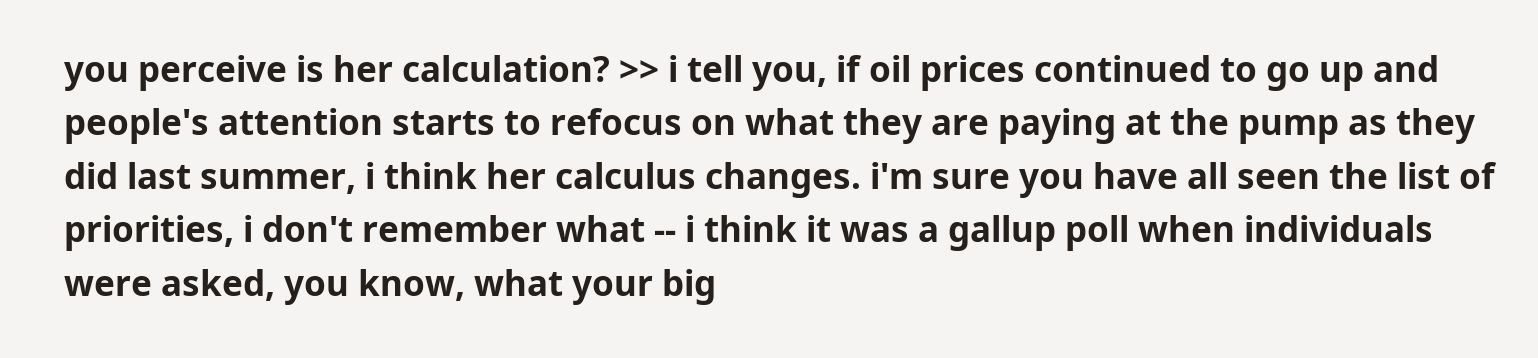you perceive is her calculation? >> i tell you, if oil prices continued to go up and people's attention starts to refocus on what they are paying at the pump as they did last summer, i think her calculus changes. i'm sure you have all seen the list of priorities, i don't remember what -- i think it was a gallup poll when individuals were asked, you know, what your big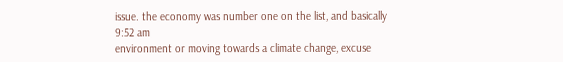issue. the economy was number one on the list, and basically
9:52 am
environment or moving towards a climate change, excuse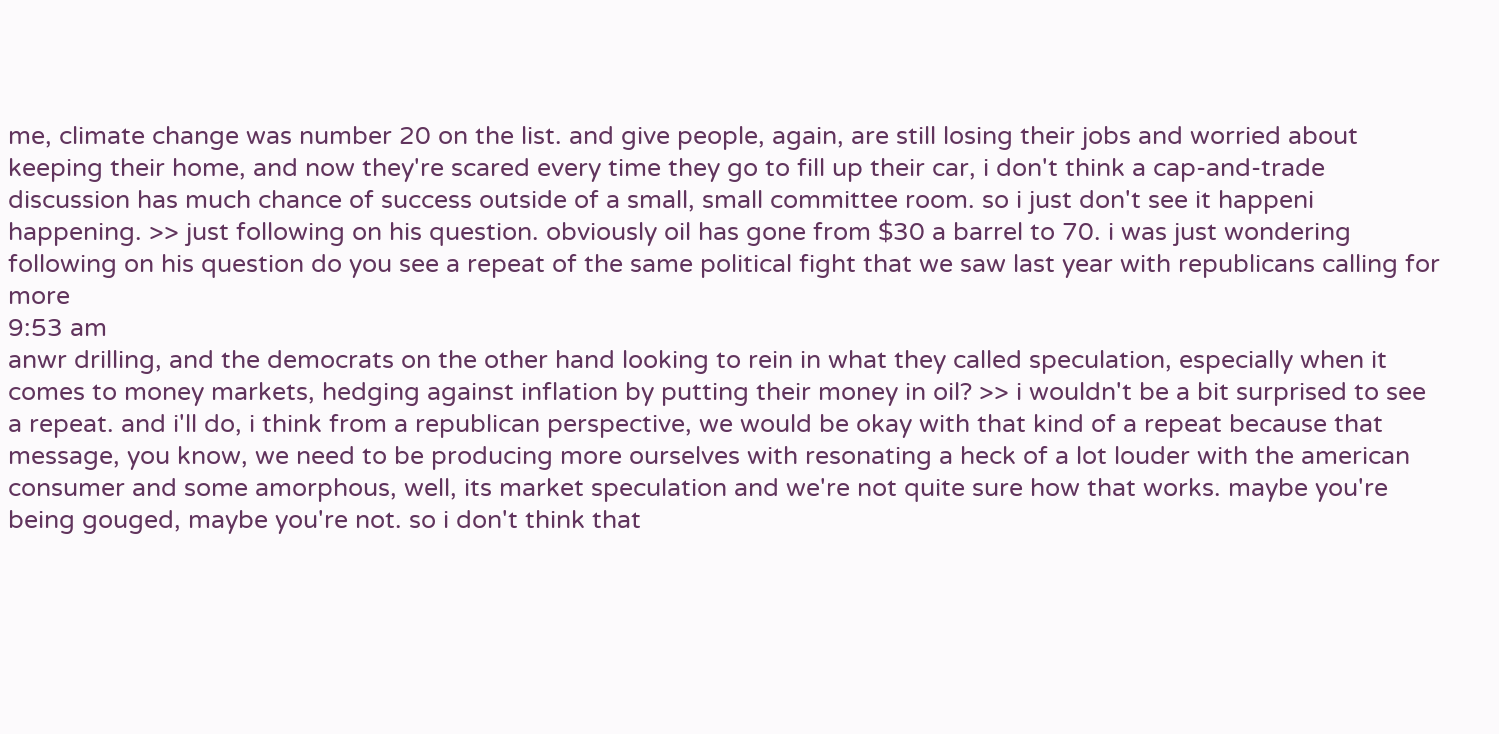me, climate change was number 20 on the list. and give people, again, are still losing their jobs and worried about keeping their home, and now they're scared every time they go to fill up their car, i don't think a cap-and-trade discussion has much chance of success outside of a small, small committee room. so i just don't see it happeni happening. >> just following on his question. obviously oil has gone from $30 a barrel to 70. i was just wondering following on his question do you see a repeat of the same political fight that we saw last year with republicans calling for more
9:53 am
anwr drilling, and the democrats on the other hand looking to rein in what they called speculation, especially when it comes to money markets, hedging against inflation by putting their money in oil? >> i wouldn't be a bit surprised to see a repeat. and i'll do, i think from a republican perspective, we would be okay with that kind of a repeat because that message, you know, we need to be producing more ourselves with resonating a heck of a lot louder with the american consumer and some amorphous, well, its market speculation and we're not quite sure how that works. maybe you're being gouged, maybe you're not. so i don't think that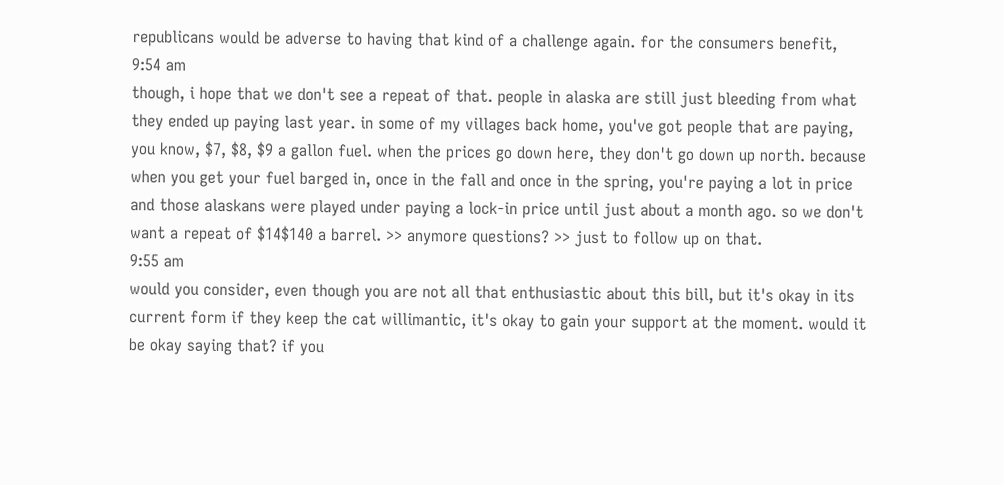republicans would be adverse to having that kind of a challenge again. for the consumers benefit,
9:54 am
though, i hope that we don't see a repeat of that. people in alaska are still just bleeding from what they ended up paying last year. in some of my villages back home, you've got people that are paying, you know, $7, $8, $9 a gallon fuel. when the prices go down here, they don't go down up north. because when you get your fuel barged in, once in the fall and once in the spring, you're paying a lot in price and those alaskans were played under paying a lock-in price until just about a month ago. so we don't want a repeat of $14$140 a barrel. >> anymore questions? >> just to follow up on that.
9:55 am
would you consider, even though you are not all that enthusiastic about this bill, but it's okay in its current form if they keep the cat willimantic, it's okay to gain your support at the moment. would it be okay saying that? if you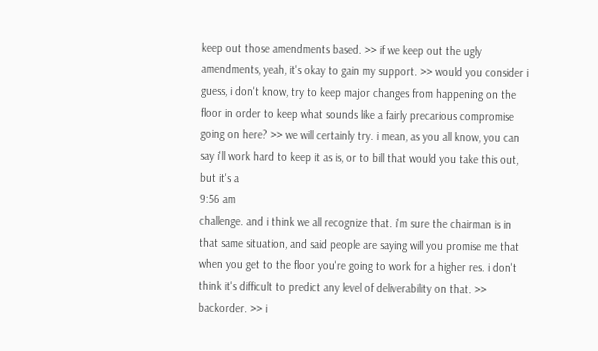keep out those amendments based. >> if we keep out the ugly amendments, yeah, it's okay to gain my support. >> would you consider i guess, i don't know, try to keep major changes from happening on the floor in order to keep what sounds like a fairly precarious compromise going on here? >> we will certainly try. i mean, as you all know, you can say i'll work hard to keep it as is, or to bill that would you take this out, but it's a
9:56 am
challenge. and i think we all recognize that. i'm sure the chairman is in that same situation, and said people are saying will you promise me that when you get to the floor you're going to work for a higher res. i don't think it's difficult to predict any level of deliverability on that. >> backorder. >> i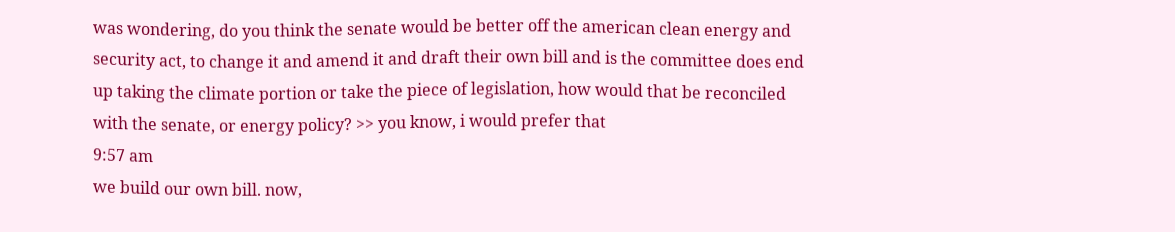was wondering, do you think the senate would be better off the american clean energy and security act, to change it and amend it and draft their own bill and is the committee does end up taking the climate portion or take the piece of legislation, how would that be reconciled with the senate, or energy policy? >> you know, i would prefer that
9:57 am
we build our own bill. now,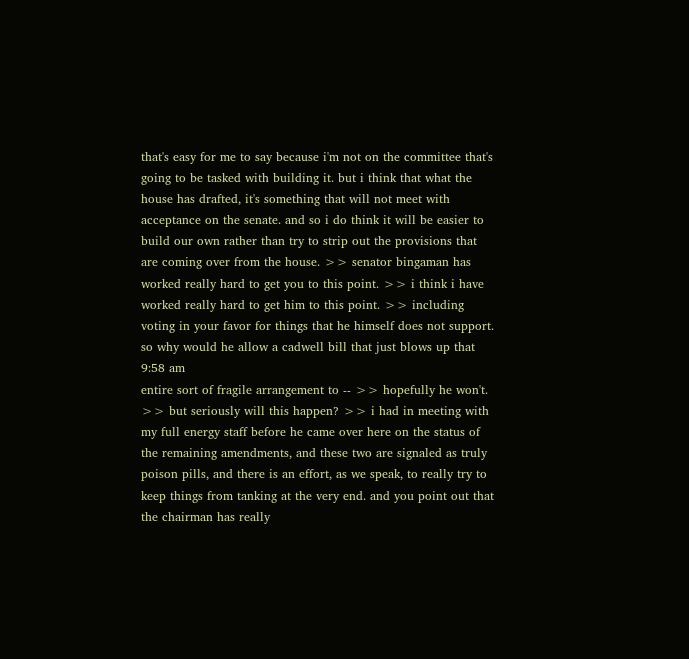that's easy for me to say because i'm not on the committee that's going to be tasked with building it. but i think that what the house has drafted, it's something that will not meet with acceptance on the senate. and so i do think it will be easier to build our own rather than try to strip out the provisions that are coming over from the house. >> senator bingaman has worked really hard to get you to this point. >> i think i have worked really hard to get him to this point. >> including voting in your favor for things that he himself does not support. so why would he allow a cadwell bill that just blows up that
9:58 am
entire sort of fragile arrangement to -- >> hopefully he won't. >> but seriously will this happen? >> i had in meeting with my full energy staff before he came over here on the status of the remaining amendments, and these two are signaled as truly poison pills, and there is an effort, as we speak, to really try to keep things from tanking at the very end. and you point out that the chairman has really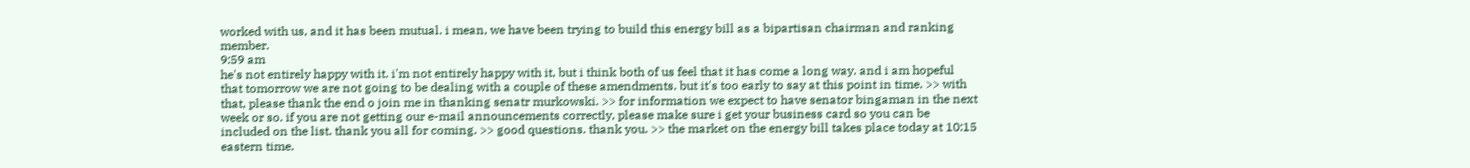worked with us, and it has been mutual. i mean, we have been trying to build this energy bill as a bipartisan chairman and ranking member.
9:59 am
he's not entirely happy with it. i'm not entirely happy with it, but i think both of us feel that it has come a long way. and i am hopeful that tomorrow we are not going to be dealing with a couple of these amendments. but it's too early to say at this point in time. >> with that, please thank the end o join me in thanking senatr murkowski. >> for information we expect to have senator bingaman in the next week or so. if you are not getting our e-mail announcements correctly, please make sure i get your business card so you can be included on the list. thank you all for coming. >> good questions. thank you. >> the market on the energy bill takes place today at 10:15 eastern time.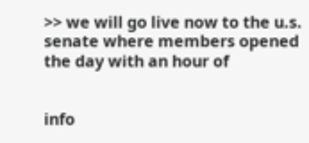>> we will go live now to the u.s. senate where members opened the day with an hour of


info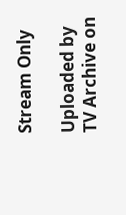Stream Only

Uploaded by TV Archive on